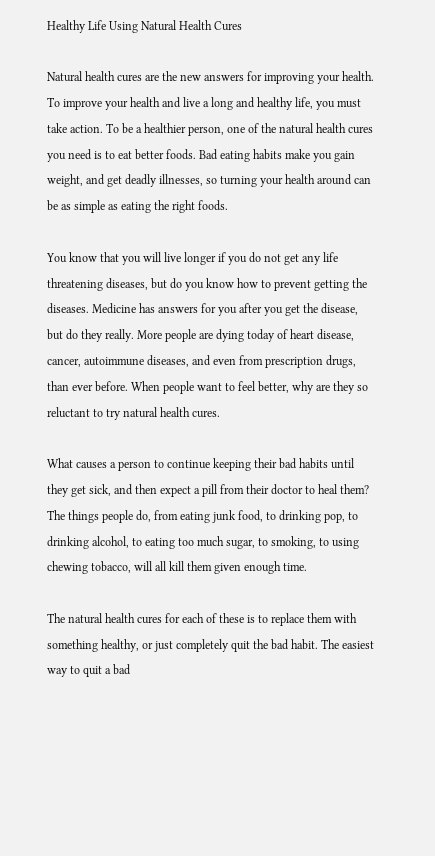Healthy Life Using Natural Health Cures

Natural health cures are the new answers for improving your health. To improve your health and live a long and healthy life, you must take action. To be a healthier person, one of the natural health cures you need is to eat better foods. Bad eating habits make you gain weight, and get deadly illnesses, so turning your health around can be as simple as eating the right foods.

You know that you will live longer if you do not get any life threatening diseases, but do you know how to prevent getting the diseases. Medicine has answers for you after you get the disease, but do they really. More people are dying today of heart disease, cancer, autoimmune diseases, and even from prescription drugs, than ever before. When people want to feel better, why are they so reluctant to try natural health cures.

What causes a person to continue keeping their bad habits until they get sick, and then expect a pill from their doctor to heal them? The things people do, from eating junk food, to drinking pop, to drinking alcohol, to eating too much sugar, to smoking, to using chewing tobacco, will all kill them given enough time.

The natural health cures for each of these is to replace them with something healthy, or just completely quit the bad habit. The easiest way to quit a bad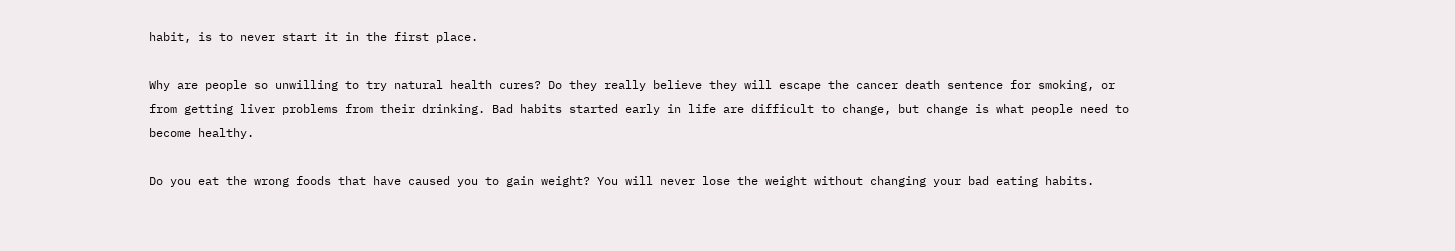habit, is to never start it in the first place.

Why are people so unwilling to try natural health cures? Do they really believe they will escape the cancer death sentence for smoking, or from getting liver problems from their drinking. Bad habits started early in life are difficult to change, but change is what people need to become healthy.

Do you eat the wrong foods that have caused you to gain weight? You will never lose the weight without changing your bad eating habits.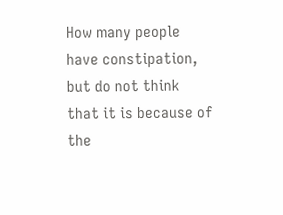How many people have constipation, but do not think that it is because of the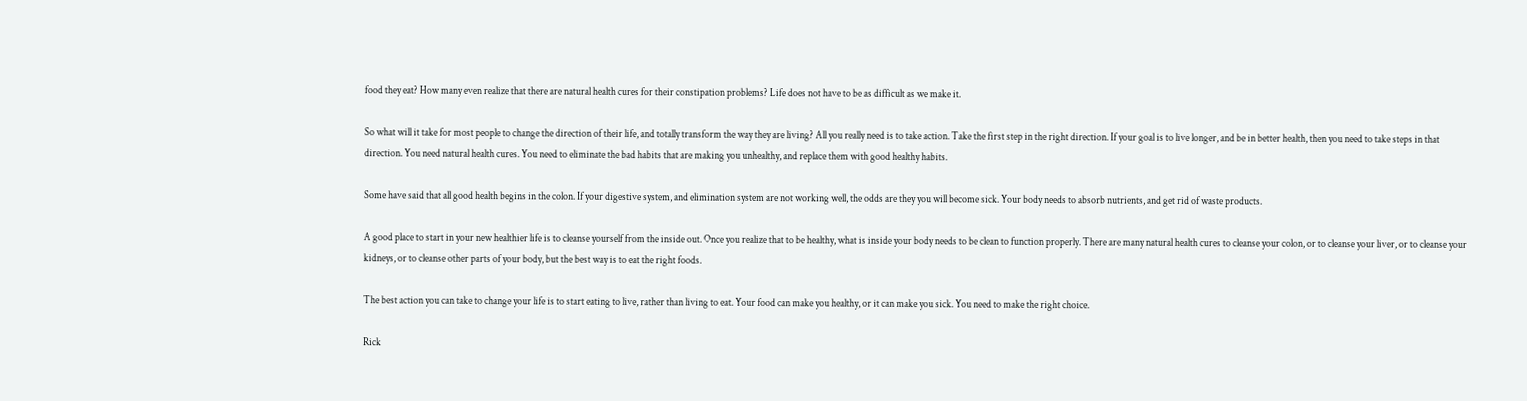food they eat? How many even realize that there are natural health cures for their constipation problems? Life does not have to be as difficult as we make it.

So what will it take for most people to change the direction of their life, and totally transform the way they are living? All you really need is to take action. Take the first step in the right direction. If your goal is to live longer, and be in better health, then you need to take steps in that direction. You need natural health cures. You need to eliminate the bad habits that are making you unhealthy, and replace them with good healthy habits.

Some have said that all good health begins in the colon. If your digestive system, and elimination system are not working well, the odds are they you will become sick. Your body needs to absorb nutrients, and get rid of waste products.

A good place to start in your new healthier life is to cleanse yourself from the inside out. Once you realize that to be healthy, what is inside your body needs to be clean to function properly. There are many natural health cures to cleanse your colon, or to cleanse your liver, or to cleanse your kidneys, or to cleanse other parts of your body, but the best way is to eat the right foods.

The best action you can take to change your life is to start eating to live, rather than living to eat. Your food can make you healthy, or it can make you sick. You need to make the right choice.

Rick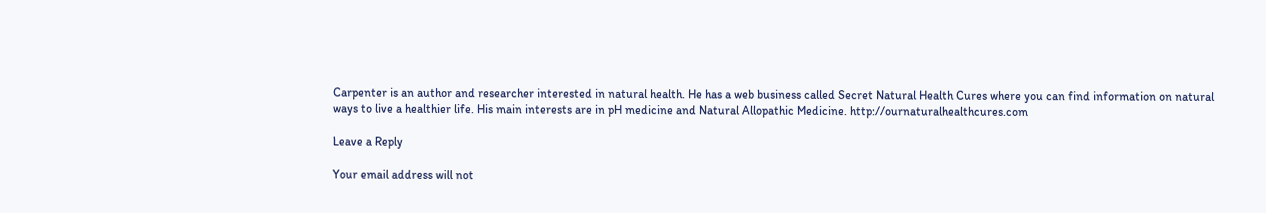Carpenter is an author and researcher interested in natural health. He has a web business called Secret Natural Health Cures where you can find information on natural ways to live a healthier life. His main interests are in pH medicine and Natural Allopathic Medicine. http://ournaturalhealthcures.com

Leave a Reply

Your email address will not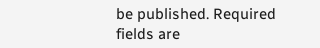be published. Required fields are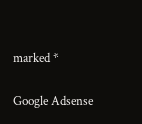marked *

Google Adsense